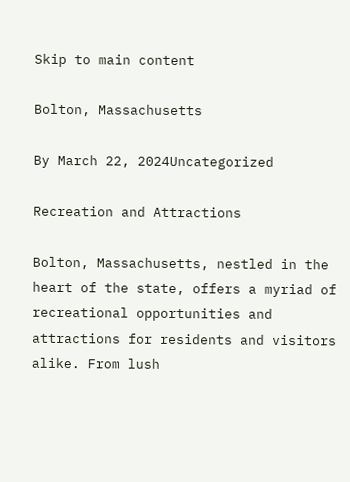Skip to main content

Bolton, Massachusetts

By March 22, 2024Uncategorized

Recreation and Attractions

Bolton, Massachusetts, nestled in the heart of the state, offers a myriad of recreational opportunities and attractions for residents and visitors alike. From lush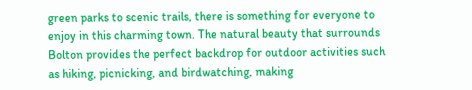green parks to scenic trails, there is something for everyone to enjoy in this charming town. The natural beauty that surrounds Bolton provides the perfect backdrop for outdoor activities such as hiking, picnicking, and birdwatching, making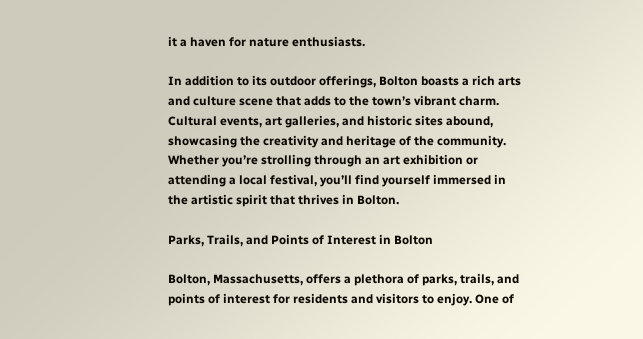it a haven for nature enthusiasts.

In addition to its outdoor offerings, Bolton boasts a rich arts and culture scene that adds to the town’s vibrant charm. Cultural events, art galleries, and historic sites abound, showcasing the creativity and heritage of the community. Whether you’re strolling through an art exhibition or attending a local festival, you’ll find yourself immersed in the artistic spirit that thrives in Bolton.

Parks, Trails, and Points of Interest in Bolton

Bolton, Massachusetts, offers a plethora of parks, trails, and points of interest for residents and visitors to enjoy. One of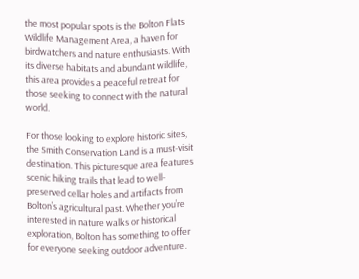the most popular spots is the Bolton Flats Wildlife Management Area, a haven for birdwatchers and nature enthusiasts. With its diverse habitats and abundant wildlife, this area provides a peaceful retreat for those seeking to connect with the natural world.

For those looking to explore historic sites, the Smith Conservation Land is a must-visit destination. This picturesque area features scenic hiking trails that lead to well-preserved cellar holes and artifacts from Bolton’s agricultural past. Whether you’re interested in nature walks or historical exploration, Bolton has something to offer for everyone seeking outdoor adventure.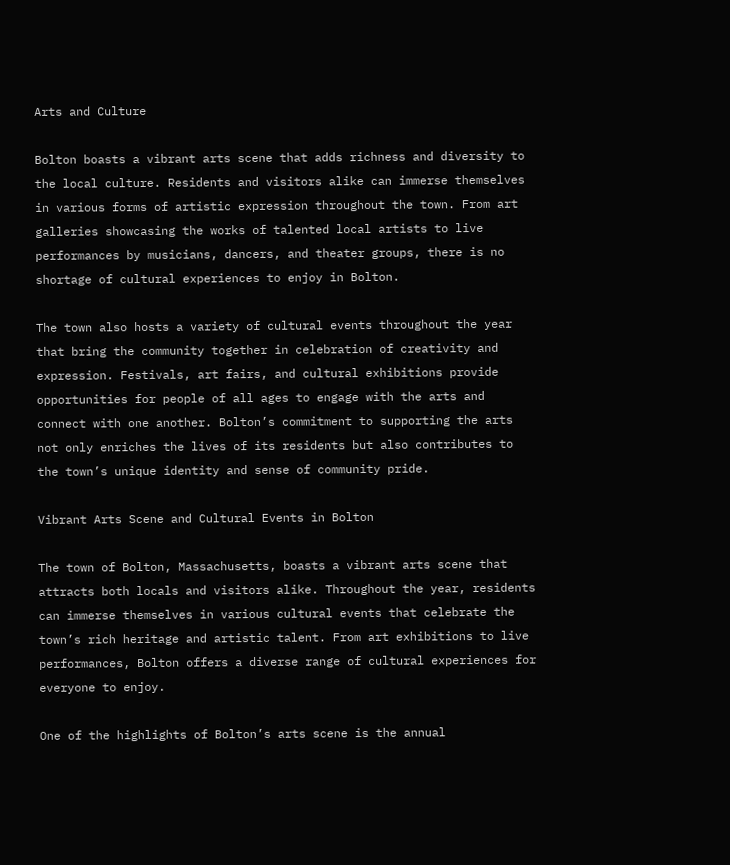Arts and Culture

Bolton boasts a vibrant arts scene that adds richness and diversity to the local culture. Residents and visitors alike can immerse themselves in various forms of artistic expression throughout the town. From art galleries showcasing the works of talented local artists to live performances by musicians, dancers, and theater groups, there is no shortage of cultural experiences to enjoy in Bolton.

The town also hosts a variety of cultural events throughout the year that bring the community together in celebration of creativity and expression. Festivals, art fairs, and cultural exhibitions provide opportunities for people of all ages to engage with the arts and connect with one another. Bolton’s commitment to supporting the arts not only enriches the lives of its residents but also contributes to the town’s unique identity and sense of community pride.

Vibrant Arts Scene and Cultural Events in Bolton

The town of Bolton, Massachusetts, boasts a vibrant arts scene that attracts both locals and visitors alike. Throughout the year, residents can immerse themselves in various cultural events that celebrate the town’s rich heritage and artistic talent. From art exhibitions to live performances, Bolton offers a diverse range of cultural experiences for everyone to enjoy.

One of the highlights of Bolton’s arts scene is the annual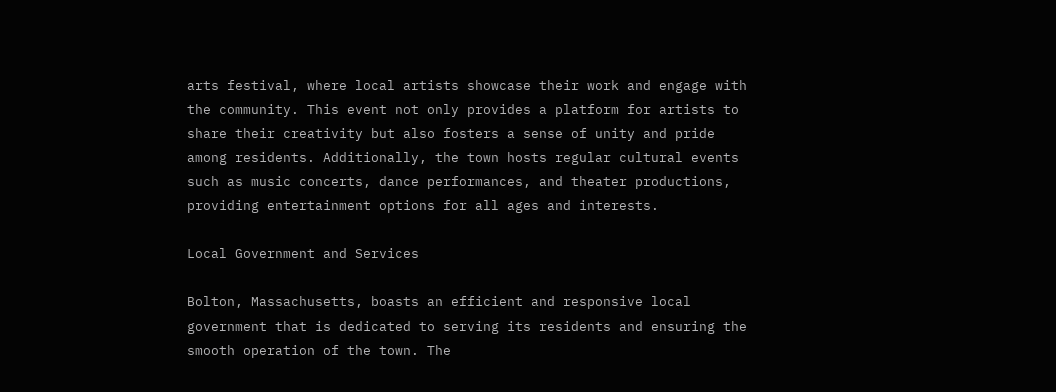arts festival, where local artists showcase their work and engage with the community. This event not only provides a platform for artists to share their creativity but also fosters a sense of unity and pride among residents. Additionally, the town hosts regular cultural events such as music concerts, dance performances, and theater productions, providing entertainment options for all ages and interests.

Local Government and Services

Bolton, Massachusetts, boasts an efficient and responsive local government that is dedicated to serving its residents and ensuring the smooth operation of the town. The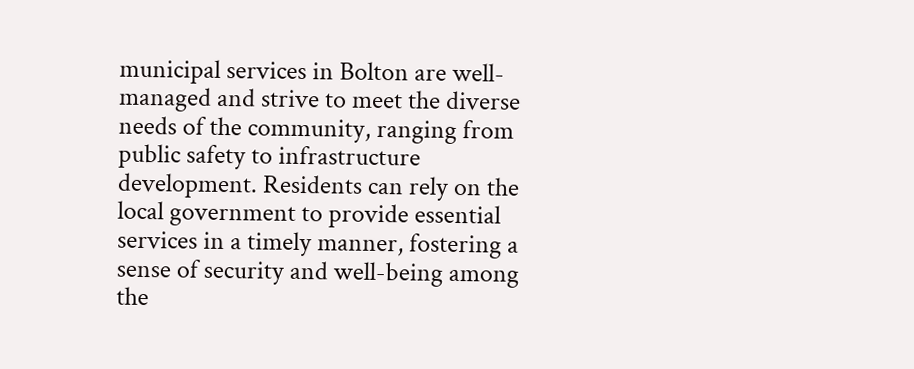municipal services in Bolton are well-managed and strive to meet the diverse needs of the community, ranging from public safety to infrastructure development. Residents can rely on the local government to provide essential services in a timely manner, fostering a sense of security and well-being among the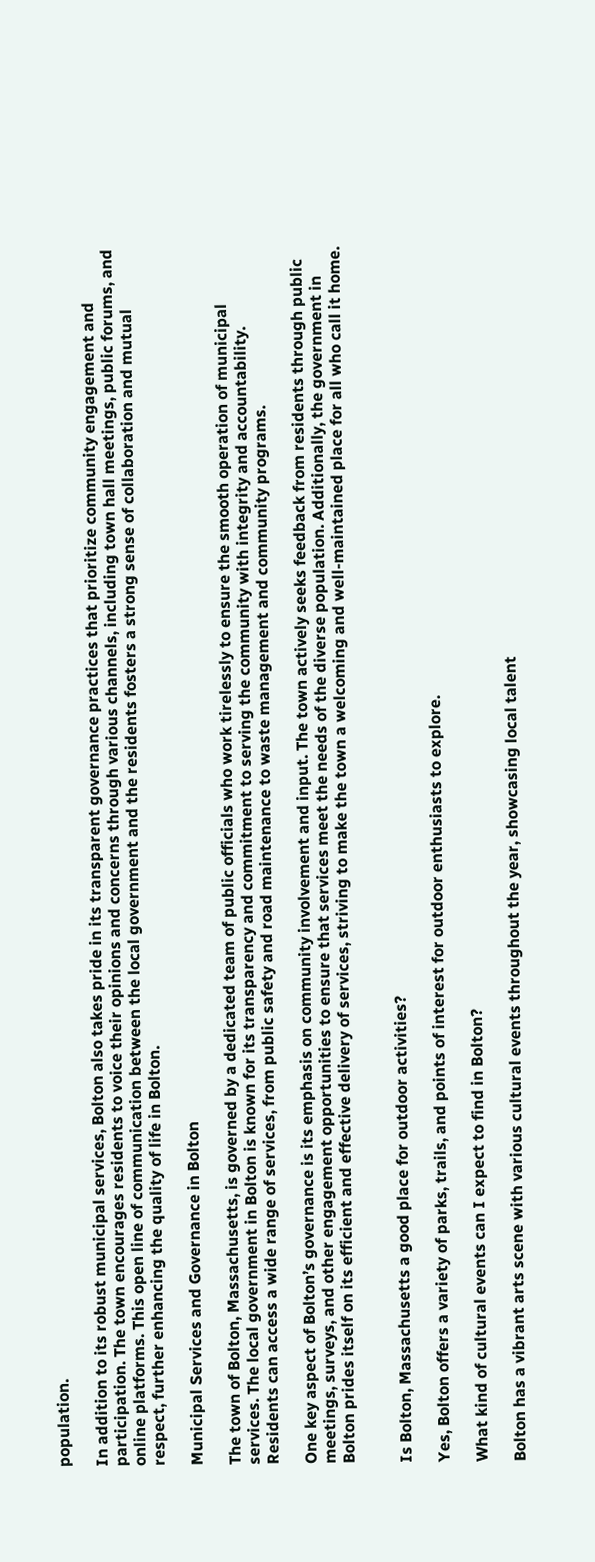population.

In addition to its robust municipal services, Bolton also takes pride in its transparent governance practices that prioritize community engagement and participation. The town encourages residents to voice their opinions and concerns through various channels, including town hall meetings, public forums, and online platforms. This open line of communication between the local government and the residents fosters a strong sense of collaboration and mutual respect, further enhancing the quality of life in Bolton.

Municipal Services and Governance in Bolton

The town of Bolton, Massachusetts, is governed by a dedicated team of public officials who work tirelessly to ensure the smooth operation of municipal services. The local government in Bolton is known for its transparency and commitment to serving the community with integrity and accountability. Residents can access a wide range of services, from public safety and road maintenance to waste management and community programs.

One key aspect of Bolton’s governance is its emphasis on community involvement and input. The town actively seeks feedback from residents through public meetings, surveys, and other engagement opportunities to ensure that services meet the needs of the diverse population. Additionally, the government in Bolton prides itself on its efficient and effective delivery of services, striving to make the town a welcoming and well-maintained place for all who call it home.


Is Bolton, Massachusetts a good place for outdoor activities?

Yes, Bolton offers a variety of parks, trails, and points of interest for outdoor enthusiasts to explore.

What kind of cultural events can I expect to find in Bolton?

Bolton has a vibrant arts scene with various cultural events throughout the year, showcasing local talent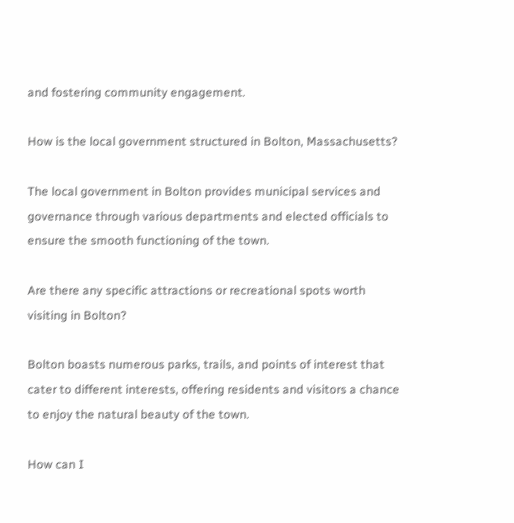and fostering community engagement.

How is the local government structured in Bolton, Massachusetts?

The local government in Bolton provides municipal services and governance through various departments and elected officials to ensure the smooth functioning of the town.

Are there any specific attractions or recreational spots worth visiting in Bolton?

Bolton boasts numerous parks, trails, and points of interest that cater to different interests, offering residents and visitors a chance to enjoy the natural beauty of the town.

How can I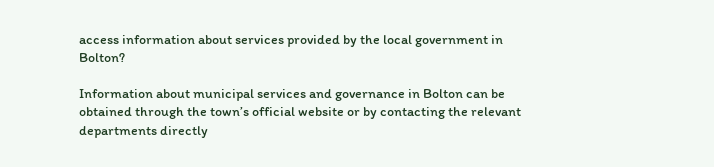access information about services provided by the local government in Bolton?

Information about municipal services and governance in Bolton can be obtained through the town’s official website or by contacting the relevant departments directly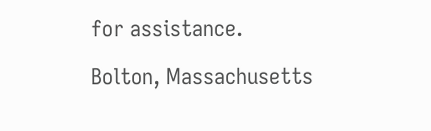for assistance.

Bolton, Massachusetts